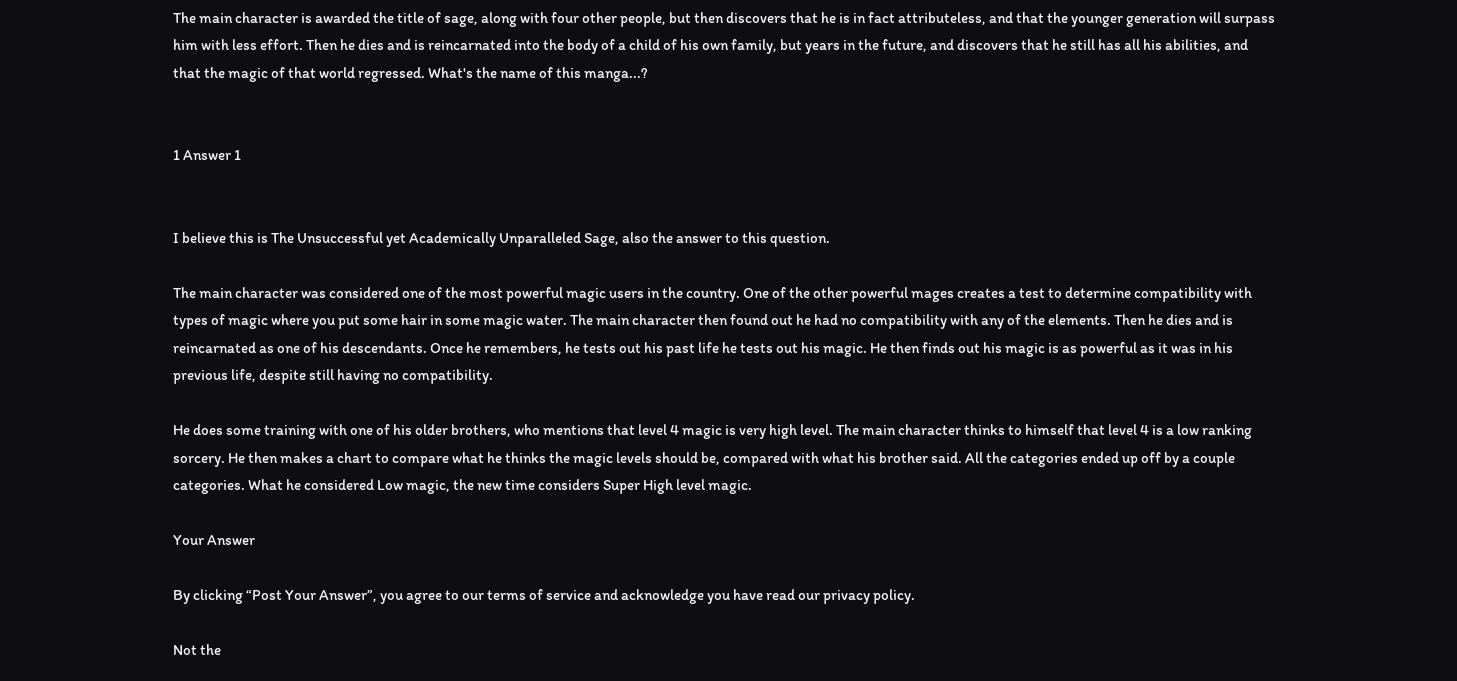The main character is awarded the title of sage, along with four other people, but then discovers that he is in fact attributeless, and that the younger generation will surpass him with less effort. Then he dies and is reincarnated into the body of a child of his own family, but years in the future, and discovers that he still has all his abilities, and that the magic of that world regressed. What's the name of this manga...?


1 Answer 1


I believe this is The Unsuccessful yet Academically Unparalleled Sage, also the answer to this question.

The main character was considered one of the most powerful magic users in the country. One of the other powerful mages creates a test to determine compatibility with types of magic where you put some hair in some magic water. The main character then found out he had no compatibility with any of the elements. Then he dies and is reincarnated as one of his descendants. Once he remembers, he tests out his past life he tests out his magic. He then finds out his magic is as powerful as it was in his previous life, despite still having no compatibility.

He does some training with one of his older brothers, who mentions that level 4 magic is very high level. The main character thinks to himself that level 4 is a low ranking sorcery. He then makes a chart to compare what he thinks the magic levels should be, compared with what his brother said. All the categories ended up off by a couple categories. What he considered Low magic, the new time considers Super High level magic.

Your Answer

By clicking “Post Your Answer”, you agree to our terms of service and acknowledge you have read our privacy policy.

Not the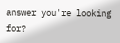answer you're looking for?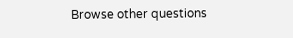Browse other questions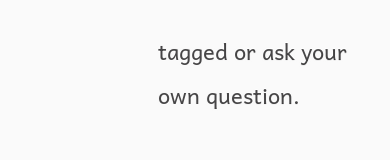tagged or ask your own question.